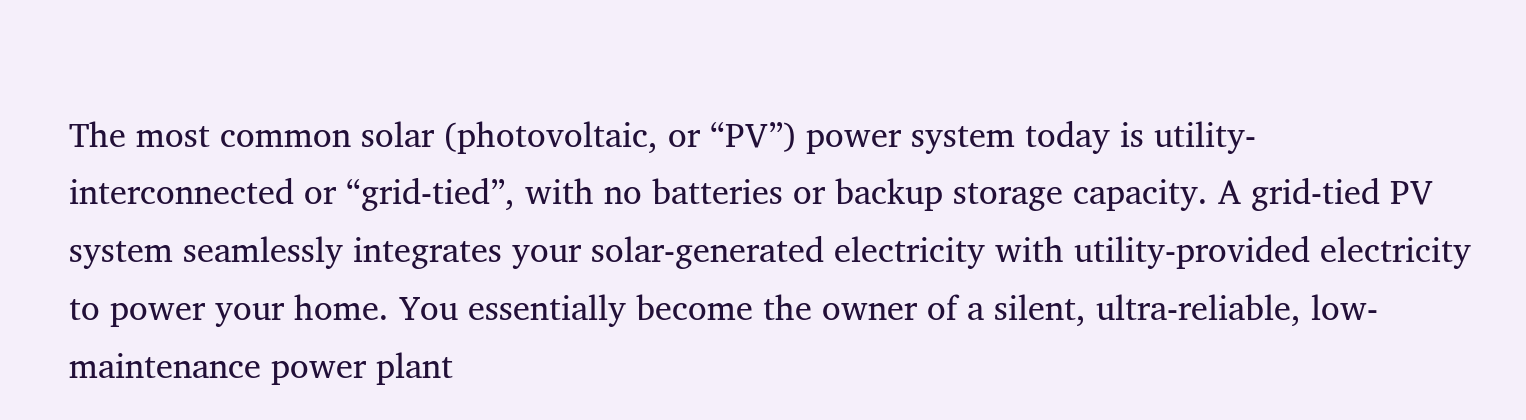The most common solar (photovoltaic, or “PV”) power system today is utility-interconnected or “grid-tied”, with no batteries or backup storage capacity. A grid-tied PV system seamlessly integrates your solar-generated electricity with utility-provided electricity to power your home. You essentially become the owner of a silent, ultra-reliable, low-maintenance power plant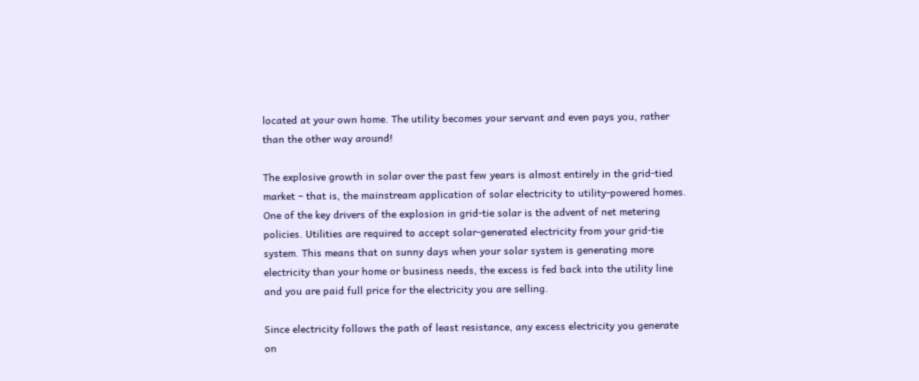located at your own home. The utility becomes your servant and even pays you, rather than the other way around!

The explosive growth in solar over the past few years is almost entirely in the grid-tied market – that is, the mainstream application of solar electricity to utility-powered homes. One of the key drivers of the explosion in grid-tie solar is the advent of net metering policies. Utilities are required to accept solar-generated electricity from your grid-tie system. This means that on sunny days when your solar system is generating more electricity than your home or business needs, the excess is fed back into the utility line and you are paid full price for the electricity you are selling.

Since electricity follows the path of least resistance, any excess electricity you generate on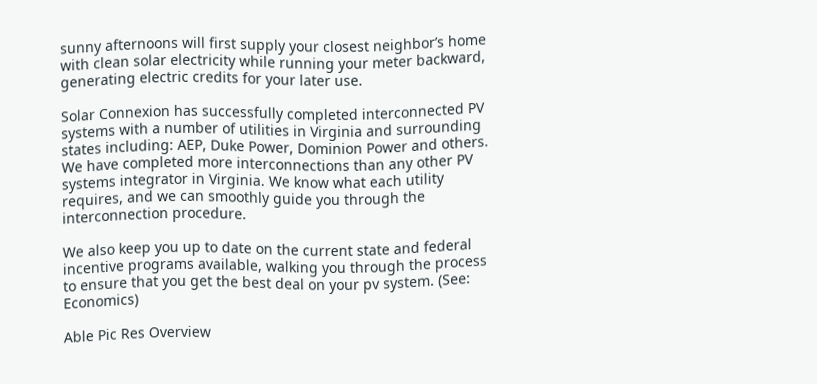sunny afternoons will first supply your closest neighbor’s home with clean solar electricity while running your meter backward, generating electric credits for your later use.

Solar Connexion has successfully completed interconnected PV systems with a number of utilities in Virginia and surrounding states including: AEP, Duke Power, Dominion Power and others. We have completed more interconnections than any other PV systems integrator in Virginia. We know what each utility requires, and we can smoothly guide you through the interconnection procedure.

We also keep you up to date on the current state and federal incentive programs available, walking you through the process to ensure that you get the best deal on your pv system. (See: Economics)

Able Pic Res Overview